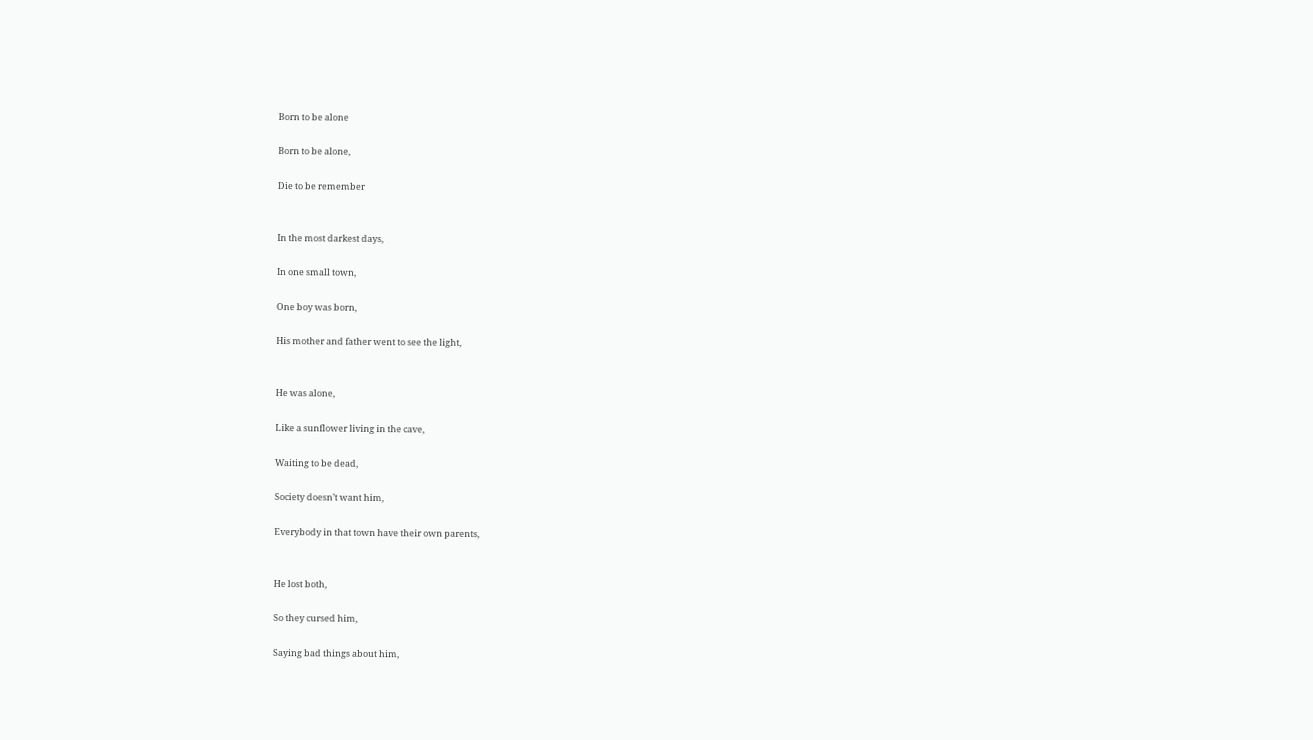Born to be alone

Born to be alone,

Die to be remember


In the most darkest days,

In one small town,

One boy was born,

His mother and father went to see the light,


He was alone,

Like a sunflower living in the cave,

Waiting to be dead,

Society doesn’t want him,

Everybody in that town have their own parents,


He lost both,

So they cursed him,

Saying bad things about him,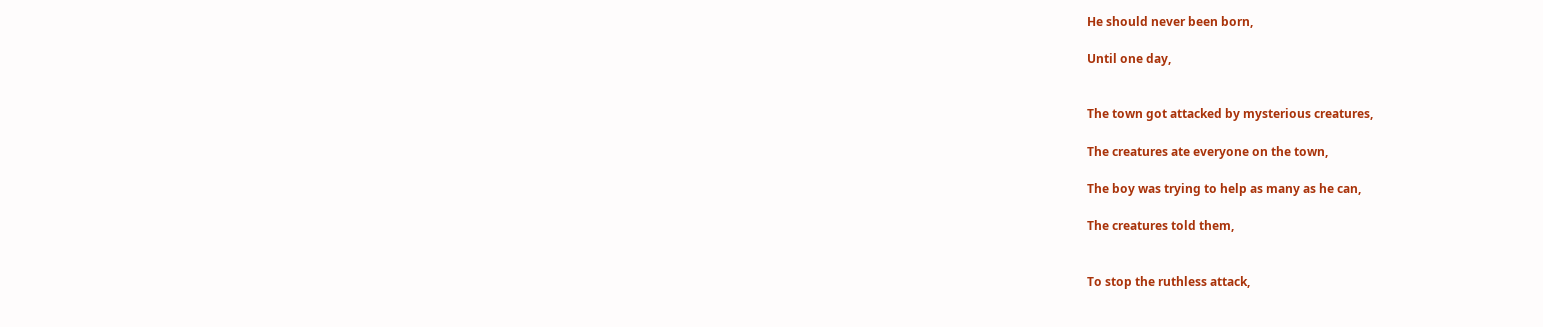He should never been born,

Until one day,


The town got attacked by mysterious creatures,

The creatures ate everyone on the town,

The boy was trying to help as many as he can,

The creatures told them,


To stop the ruthless attack,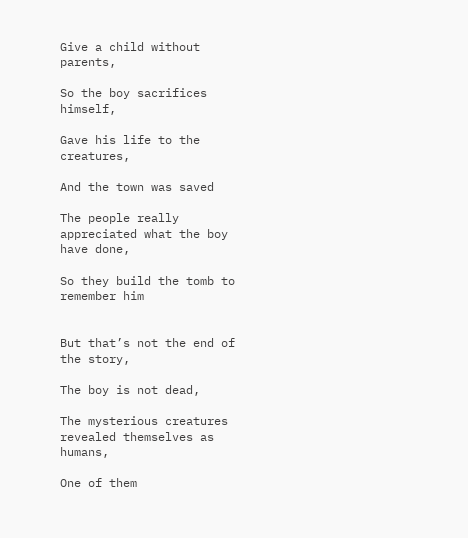Give a child without parents,

So the boy sacrifices himself,

Gave his life to the creatures,

And the town was saved

The people really appreciated what the boy have done,

So they build the tomb to remember him


But that’s not the end of the story,

The boy is not dead,

The mysterious creatures revealed themselves as humans,

One of them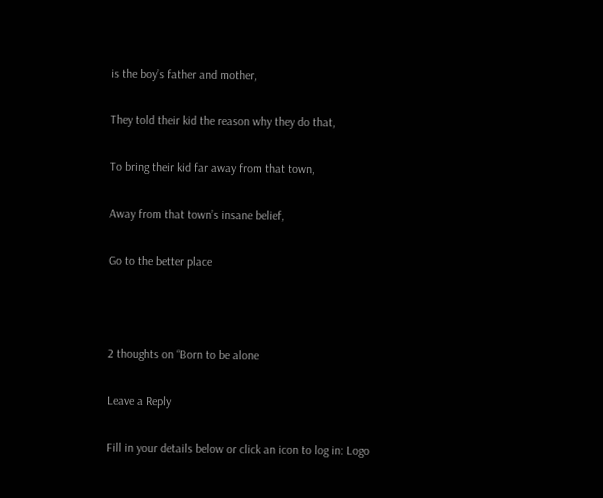is the boy’s father and mother,

They told their kid the reason why they do that,

To bring their kid far away from that town,

Away from that town’s insane belief,

Go to the better place



2 thoughts on “Born to be alone

Leave a Reply

Fill in your details below or click an icon to log in: Logo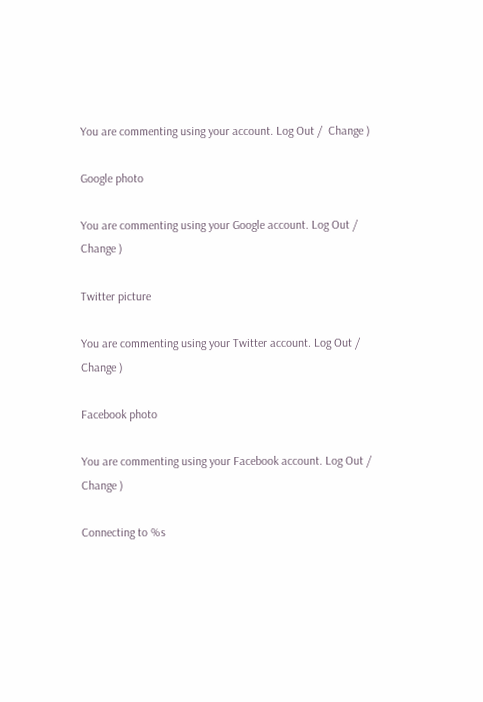You are commenting using your account. Log Out /  Change )

Google photo

You are commenting using your Google account. Log Out /  Change )

Twitter picture

You are commenting using your Twitter account. Log Out /  Change )

Facebook photo

You are commenting using your Facebook account. Log Out /  Change )

Connecting to %s